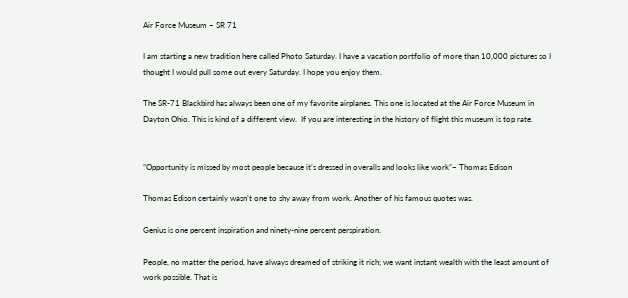Air Force Museum – SR 71

I am starting a new tradition here called Photo Saturday. I have a vacation portfolio of more than 10,000 pictures so I thought I would pull some out every Saturday. I hope you enjoy them.

The SR-71 Blackbird has always been one of my favorite airplanes. This one is located at the Air Force Museum in Dayton Ohio. This is kind of a different view.  If you are interesting in the history of flight this museum is top rate.


”Opportunity is missed by most people because it’s dressed in overalls and looks like work”– Thomas Edison

Thomas Edison certainly wasn’t one to shy away from work. Another of his famous quotes was.

Genius is one percent inspiration and ninety-nine percent perspiration.

People, no matter the period, have always dreamed of striking it rich; we want instant wealth with the least amount of work possible. That is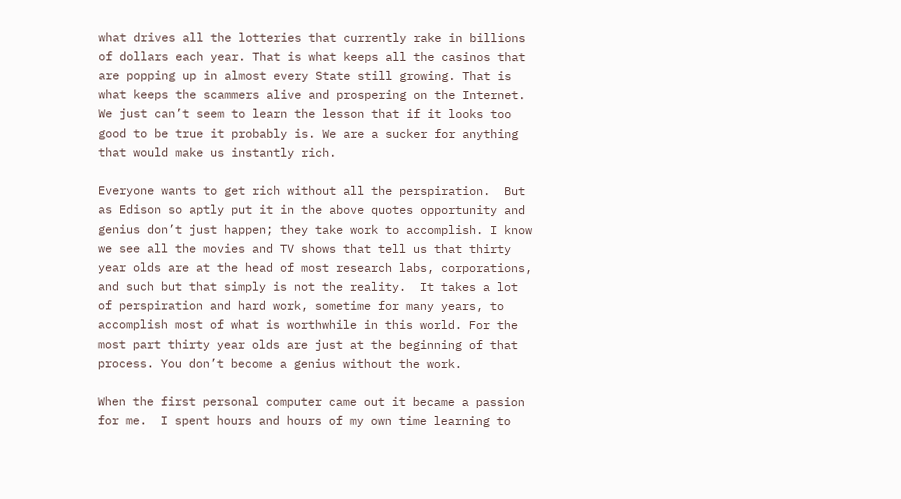what drives all the lotteries that currently rake in billions of dollars each year. That is what keeps all the casinos that are popping up in almost every State still growing. That is what keeps the scammers alive and prospering on the Internet. We just can’t seem to learn the lesson that if it looks too good to be true it probably is. We are a sucker for anything that would make us instantly rich.

Everyone wants to get rich without all the perspiration.  But as Edison so aptly put it in the above quotes opportunity and genius don’t just happen; they take work to accomplish. I know we see all the movies and TV shows that tell us that thirty year olds are at the head of most research labs, corporations, and such but that simply is not the reality.  It takes a lot of perspiration and hard work, sometime for many years, to accomplish most of what is worthwhile in this world. For the most part thirty year olds are just at the beginning of that process. You don’t become a genius without the work.

When the first personal computer came out it became a passion for me.  I spent hours and hours of my own time learning to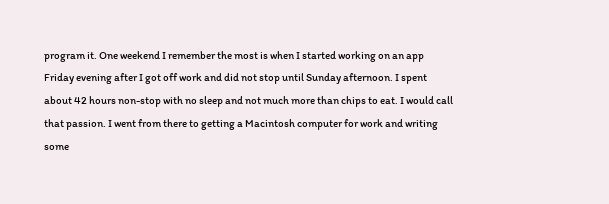program it. One weekend I remember the most is when I started working on an app Friday evening after I got off work and did not stop until Sunday afternoon. I spent about 42 hours non-stop with no sleep and not much more than chips to eat. I would call that passion. I went from there to getting a Macintosh computer for work and writing some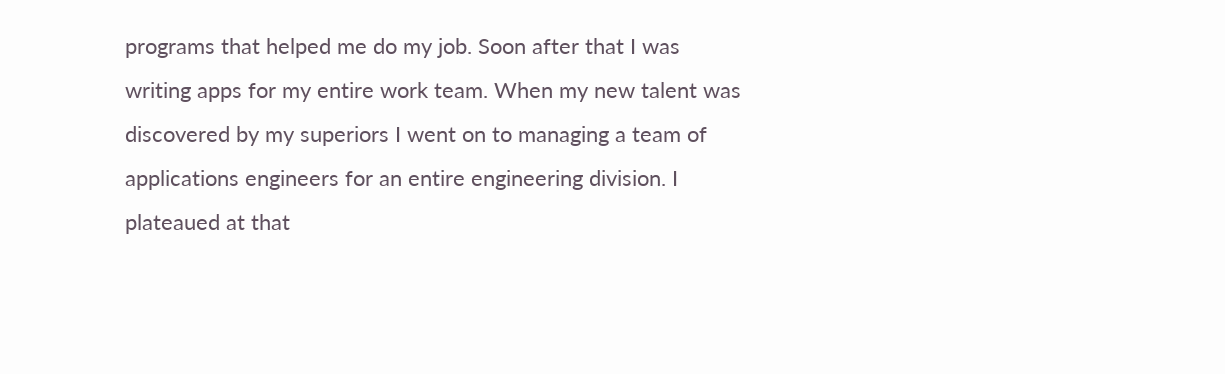programs that helped me do my job. Soon after that I was writing apps for my entire work team. When my new talent was discovered by my superiors I went on to managing a team of applications engineers for an entire engineering division. I plateaued at that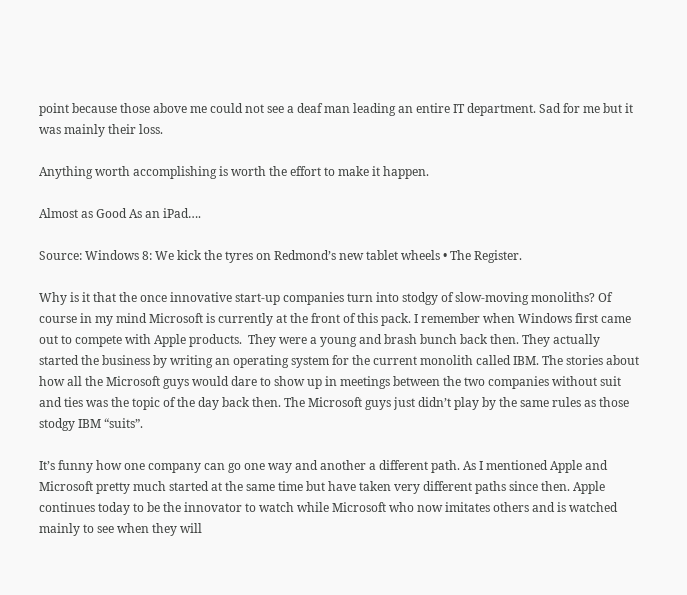point because those above me could not see a deaf man leading an entire IT department. Sad for me but it was mainly their loss.

Anything worth accomplishing is worth the effort to make it happen.

Almost as Good As an iPad….

Source: Windows 8: We kick the tyres on Redmond’s new tablet wheels • The Register.

Why is it that the once innovative start-up companies turn into stodgy of slow-moving monoliths? Of course in my mind Microsoft is currently at the front of this pack. I remember when Windows first came out to compete with Apple products.  They were a young and brash bunch back then. They actually started the business by writing an operating system for the current monolith called IBM. The stories about how all the Microsoft guys would dare to show up in meetings between the two companies without suit and ties was the topic of the day back then. The Microsoft guys just didn’t play by the same rules as those stodgy IBM “suits”.

It’s funny how one company can go one way and another a different path. As I mentioned Apple and Microsoft pretty much started at the same time but have taken very different paths since then. Apple continues today to be the innovator to watch while Microsoft who now imitates others and is watched mainly to see when they will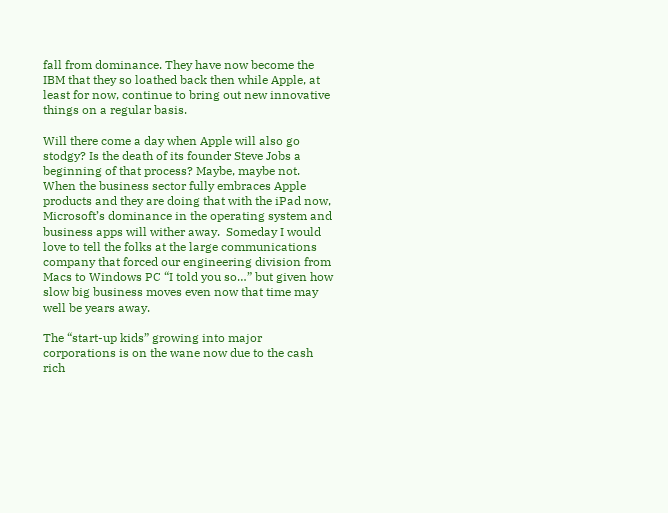fall from dominance. They have now become the IBM that they so loathed back then while Apple, at least for now, continue to bring out new innovative things on a regular basis.

Will there come a day when Apple will also go stodgy? Is the death of its founder Steve Jobs a beginning of that process? Maybe, maybe not.  When the business sector fully embraces Apple products and they are doing that with the iPad now, Microsoft’s dominance in the operating system and business apps will wither away.  Someday I would love to tell the folks at the large communications company that forced our engineering division from Macs to Windows PC “I told you so…” but given how slow big business moves even now that time may well be years away.

The “start-up kids” growing into major corporations is on the wane now due to the cash rich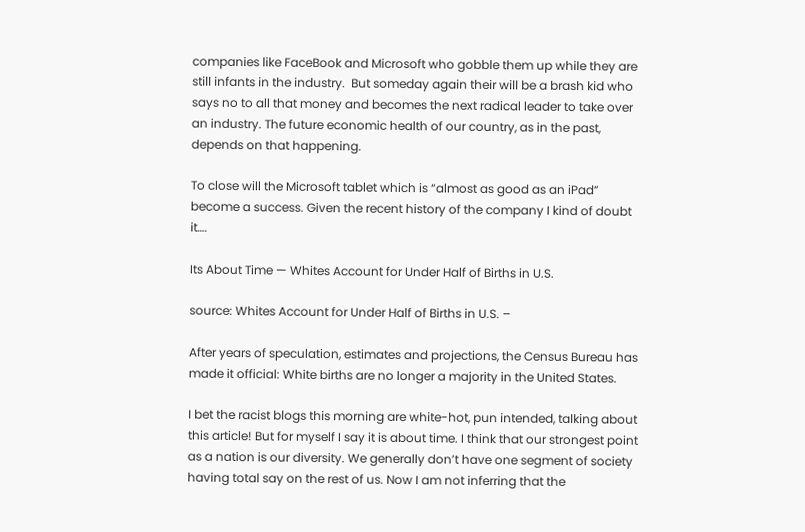companies like FaceBook and Microsoft who gobble them up while they are still infants in the industry.  But someday again their will be a brash kid who says no to all that money and becomes the next radical leader to take over an industry. The future economic health of our country, as in the past, depends on that happening.

To close will the Microsoft tablet which is “almost as good as an iPad” become a success. Given the recent history of the company I kind of doubt it….

Its About Time — Whites Account for Under Half of Births in U.S.

source: Whites Account for Under Half of Births in U.S. –

After years of speculation, estimates and projections, the Census Bureau has made it official: White births are no longer a majority in the United States.

I bet the racist blogs this morning are white-hot, pun intended, talking about this article! But for myself I say it is about time. I think that our strongest point as a nation is our diversity. We generally don’t have one segment of society having total say on the rest of us. Now I am not inferring that the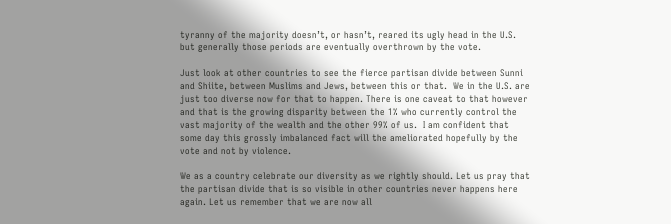tyranny of the majority doesn’t, or hasn’t, reared its ugly head in the U.S. but generally those periods are eventually overthrown by the vote.

Just look at other countries to see the fierce partisan divide between Sunni and Shiite, between Muslims and Jews, between this or that.  We in the U.S. are just too diverse now for that to happen. There is one caveat to that however and that is the growing disparity between the 1% who currently control the vast majority of the wealth and the other 99% of us.  I am confident that some day this grossly imbalanced fact will the ameliorated hopefully by the vote and not by violence.

We as a country celebrate our diversity as we rightly should. Let us pray that the partisan divide that is so visible in other countries never happens here again. Let us remember that we are now all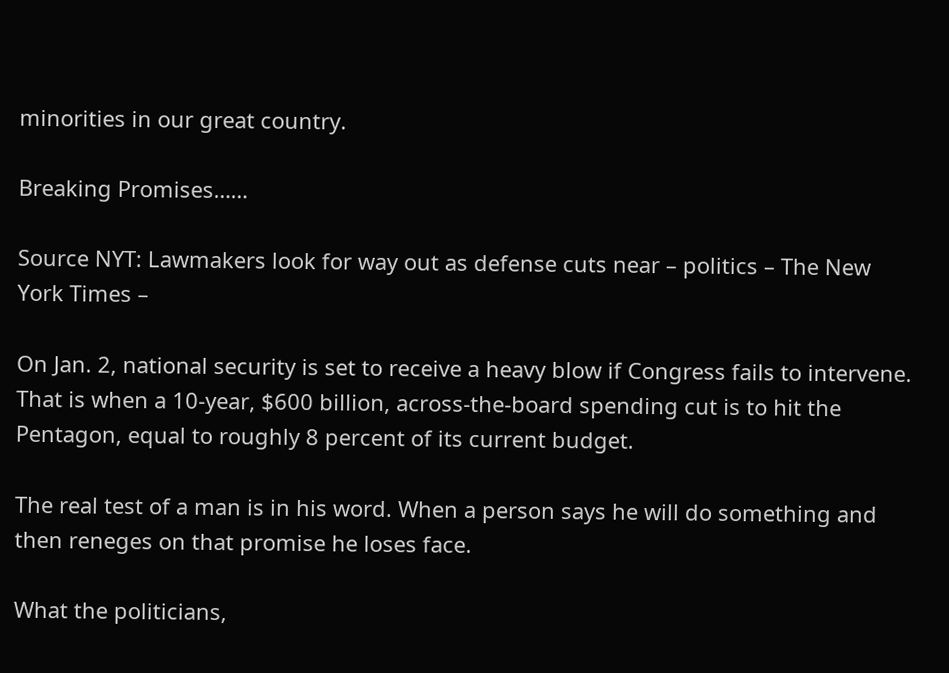minorities in our great country.

Breaking Promises……

Source NYT: Lawmakers look for way out as defense cuts near – politics – The New York Times –

On Jan. 2, national security is set to receive a heavy blow if Congress fails to intervene. That is when a 10-year, $600 billion, across-the-board spending cut is to hit the Pentagon, equal to roughly 8 percent of its current budget.

The real test of a man is in his word. When a person says he will do something and then reneges on that promise he loses face.

What the politicians,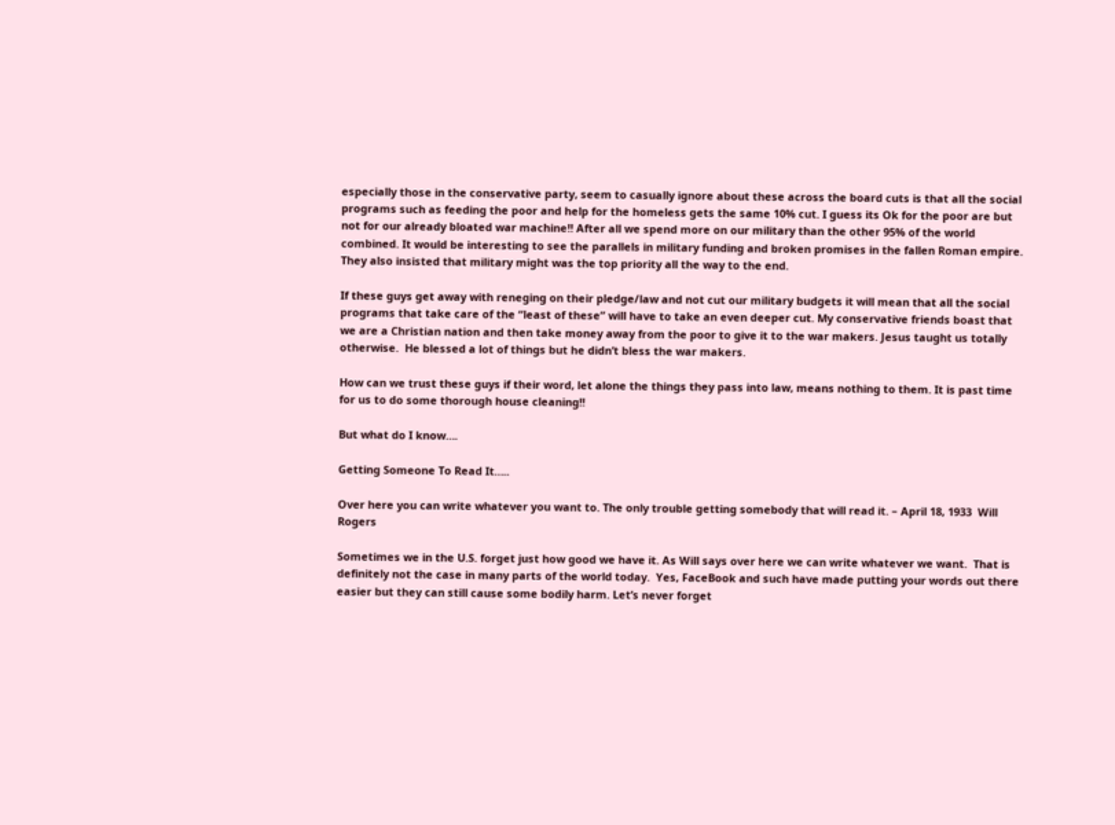especially those in the conservative party, seem to casually ignore about these across the board cuts is that all the social programs such as feeding the poor and help for the homeless gets the same 10% cut. I guess its Ok for the poor are but not for our already bloated war machine!! After all we spend more on our military than the other 95% of the world combined. It would be interesting to see the parallels in military funding and broken promises in the fallen Roman empire. They also insisted that military might was the top priority all the way to the end.

If these guys get away with reneging on their pledge/law and not cut our military budgets it will mean that all the social programs that take care of the “least of these” will have to take an even deeper cut. My conservative friends boast that we are a Christian nation and then take money away from the poor to give it to the war makers. Jesus taught us totally otherwise.  He blessed a lot of things but he didn’t bless the war makers.

How can we trust these guys if their word, let alone the things they pass into law, means nothing to them. It is past time for us to do some thorough house cleaning!!

But what do I know….

Getting Someone To Read It…..

Over here you can write whatever you want to. The only trouble getting somebody that will read it. – April 18, 1933  Will Rogers

Sometimes we in the U.S. forget just how good we have it. As Will says over here we can write whatever we want.  That is definitely not the case in many parts of the world today.  Yes, FaceBook and such have made putting your words out there easier but they can still cause some bodily harm. Let’s never forget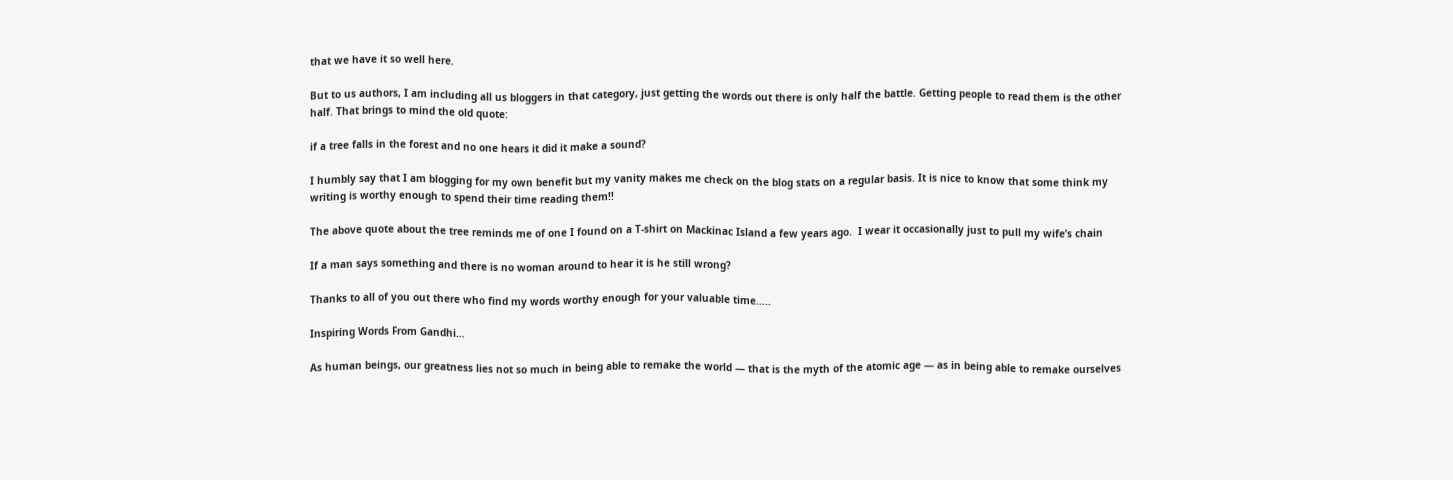that we have it so well here.

But to us authors, I am including all us bloggers in that category, just getting the words out there is only half the battle. Getting people to read them is the other half. That brings to mind the old quote:

if a tree falls in the forest and no one hears it did it make a sound?

I humbly say that I am blogging for my own benefit but my vanity makes me check on the blog stats on a regular basis. It is nice to know that some think my writing is worthy enough to spend their time reading them!!

The above quote about the tree reminds me of one I found on a T-shirt on Mackinac Island a few years ago.  I wear it occasionally just to pull my wife’s chain

If a man says something and there is no woman around to hear it is he still wrong?

Thanks to all of you out there who find my words worthy enough for your valuable time…..

Inspiring Words From Gandhi…

As human beings, our greatness lies not so much in being able to remake the world — that is the myth of the atomic age — as in being able to remake ourselves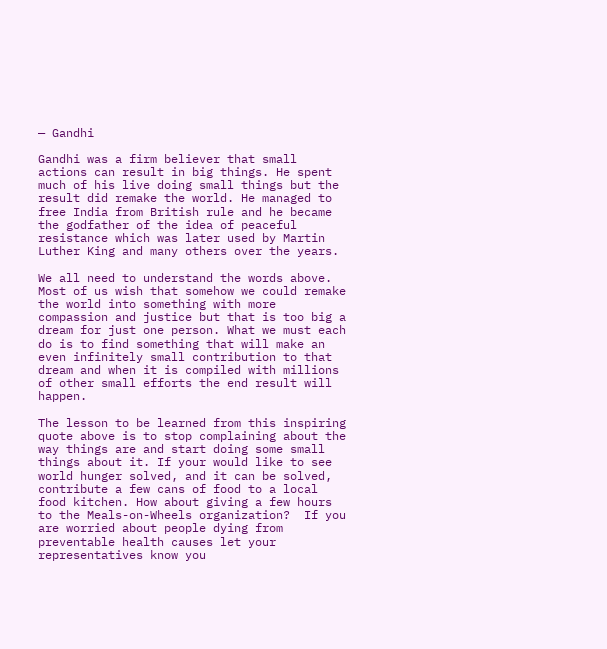— Gandhi

Gandhi was a firm believer that small actions can result in big things. He spent much of his live doing small things but the result did remake the world. He managed to free India from British rule and he became the godfather of the idea of peaceful resistance which was later used by Martin Luther King and many others over the years.

We all need to understand the words above. Most of us wish that somehow we could remake the world into something with more compassion and justice but that is too big a dream for just one person. What we must each do is to find something that will make an even infinitely small contribution to that dream and when it is compiled with millions of other small efforts the end result will happen.

The lesson to be learned from this inspiring quote above is to stop complaining about the way things are and start doing some small things about it. If your would like to see world hunger solved, and it can be solved, contribute a few cans of food to a local food kitchen. How about giving a few hours to the Meals-on-Wheels organization?  If you are worried about people dying from preventable health causes let your representatives know you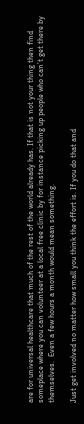are for universal healthcare that much of the rest of the world already has. If that is not your thing then find someplace where you can volunteer at a local free clinic by for instance picking up people who can’t get there by themselves.  Even a few hours a month would mean something.

Just get involved no matter how small you think the effort is. If you do that and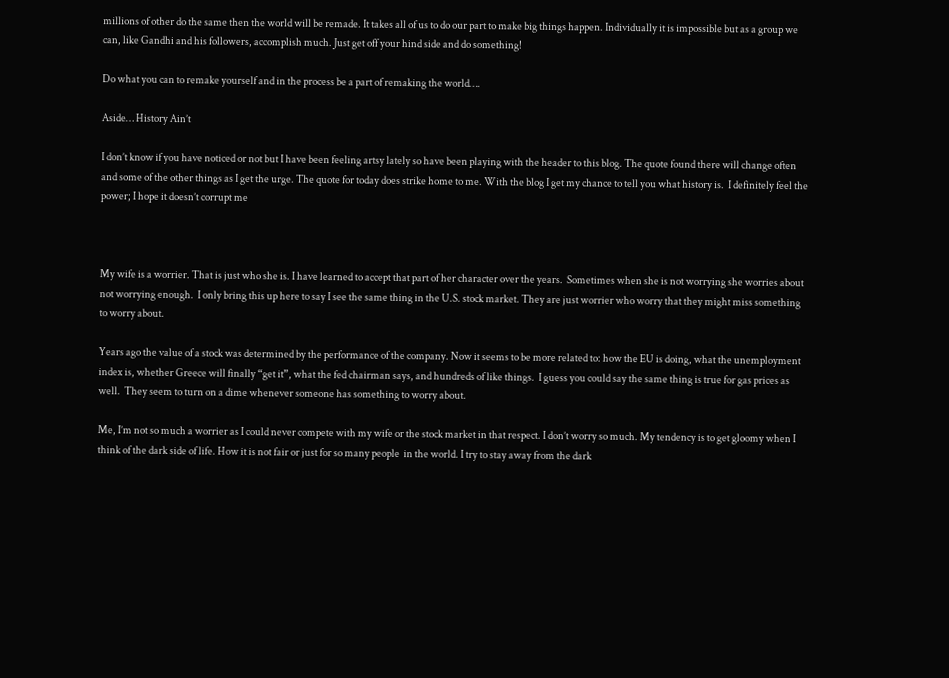millions of other do the same then the world will be remade. It takes all of us to do our part to make big things happen. Individually it is impossible but as a group we can, like Gandhi and his followers, accomplish much. Just get off your hind side and do something!

Do what you can to remake yourself and in the process be a part of remaking the world….

Aside… History Ain’t

I don’t know if you have noticed or not but I have been feeling artsy lately so have been playing with the header to this blog. The quote found there will change often and some of the other things as I get the urge. The quote for today does strike home to me. With the blog I get my chance to tell you what history is.  I definitely feel the power; I hope it doesn’t corrupt me



My wife is a worrier. That is just who she is. I have learned to accept that part of her character over the years.  Sometimes when she is not worrying she worries about not worrying enough.  I only bring this up here to say I see the same thing in the U.S. stock market. They are just worrier who worry that they might miss something to worry about.

Years ago the value of a stock was determined by the performance of the company. Now it seems to be more related to: how the EU is doing, what the unemployment index is, whether Greece will finally “get it”, what the fed chairman says, and hundreds of like things.  I guess you could say the same thing is true for gas prices as well.  They seem to turn on a dime whenever someone has something to worry about.

Me, I’m not so much a worrier as I could never compete with my wife or the stock market in that respect. I don’t worry so much. My tendency is to get gloomy when I think of the dark side of life. How it is not fair or just for so many people  in the world. I try to stay away from the dark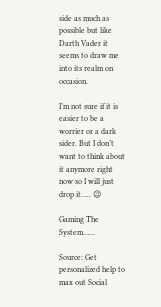side as much as possible but like Darth Vader it seems to draw me into its realm on occasion.

I’m not sure if it is easier to be a worrier or a dark sider. But I don’t want to think about it anymore right now so I will just drop it….. 😉

Gaming The System……

Source: Get personalized help to max out Social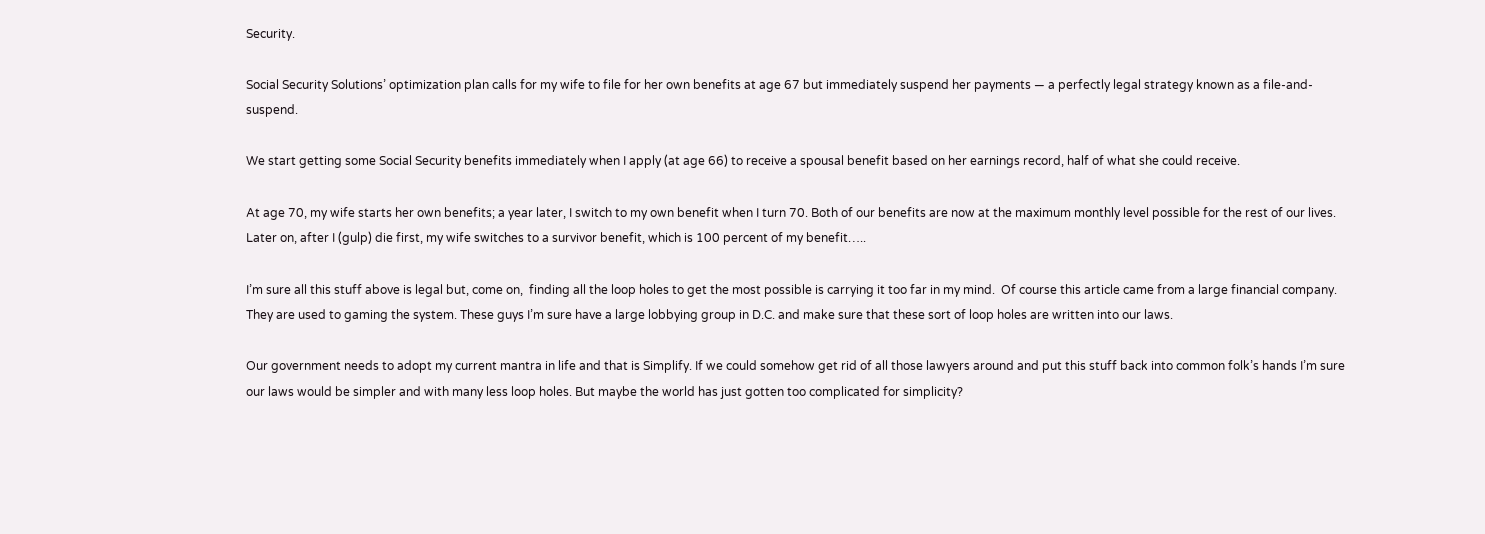Security.

Social Security Solutions’ optimization plan calls for my wife to file for her own benefits at age 67 but immediately suspend her payments — a perfectly legal strategy known as a file-and-suspend.

We start getting some Social Security benefits immediately when I apply (at age 66) to receive a spousal benefit based on her earnings record, half of what she could receive.

At age 70, my wife starts her own benefits; a year later, I switch to my own benefit when I turn 70. Both of our benefits are now at the maximum monthly level possible for the rest of our lives. Later on, after I (gulp) die first, my wife switches to a survivor benefit, which is 100 percent of my benefit…..

I’m sure all this stuff above is legal but, come on,  finding all the loop holes to get the most possible is carrying it too far in my mind.  Of course this article came from a large financial company.  They are used to gaming the system. These guys I’m sure have a large lobbying group in D.C. and make sure that these sort of loop holes are written into our laws.

Our government needs to adopt my current mantra in life and that is Simplify. If we could somehow get rid of all those lawyers around and put this stuff back into common folk’s hands I’m sure our laws would be simpler and with many less loop holes. But maybe the world has just gotten too complicated for simplicity?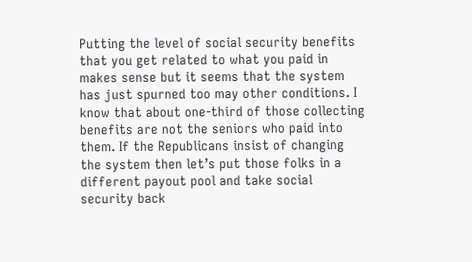Putting the level of social security benefits that you get related to what you paid in makes sense but it seems that the system has just spurned too may other conditions. I know that about one-third of those collecting benefits are not the seniors who paid into them. If the Republicans insist of changing the system then let’s put those folks in a different payout pool and take social security back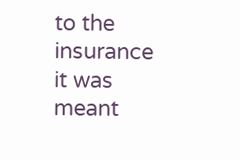to the insurance it was meant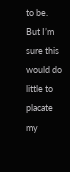to be.  But I’m sure this would do little to placate my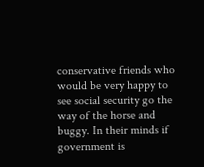conservative friends who would be very happy to see social security go the way of the horse and buggy. In their minds if government is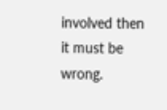involved then it must be wrong.